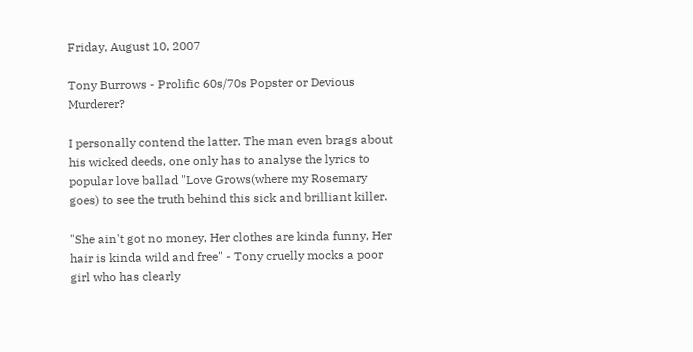Friday, August 10, 2007

Tony Burrows - Prolific 60s/70s Popster or Devious Murderer?

I personally contend the latter. The man even brags about his wicked deeds, one only has to analyse the lyrics to popular love ballad "Love Grows(where my Rosemary goes) to see the truth behind this sick and brilliant killer.

"She ain't got no money, Her clothes are kinda funny, Her hair is kinda wild and free" - Tony cruelly mocks a poor girl who has clearly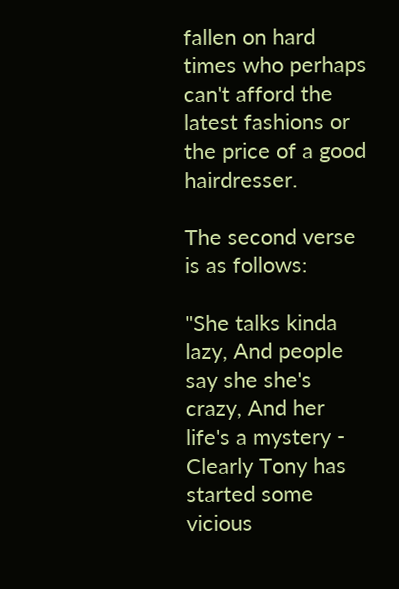fallen on hard times who perhaps can't afford the latest fashions or the price of a good hairdresser.

The second verse is as follows:

"She talks kinda lazy, And people say she she's crazy, And her life's a mystery - Clearly Tony has started some vicious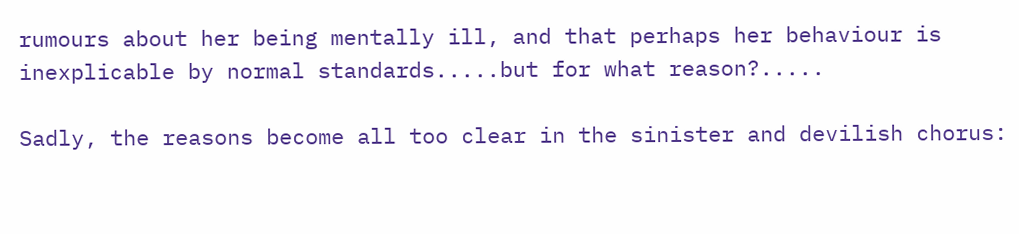rumours about her being mentally ill, and that perhaps her behaviour is inexplicable by normal standards.....but for what reason?.....

Sadly, the reasons become all too clear in the sinister and devilish chorus: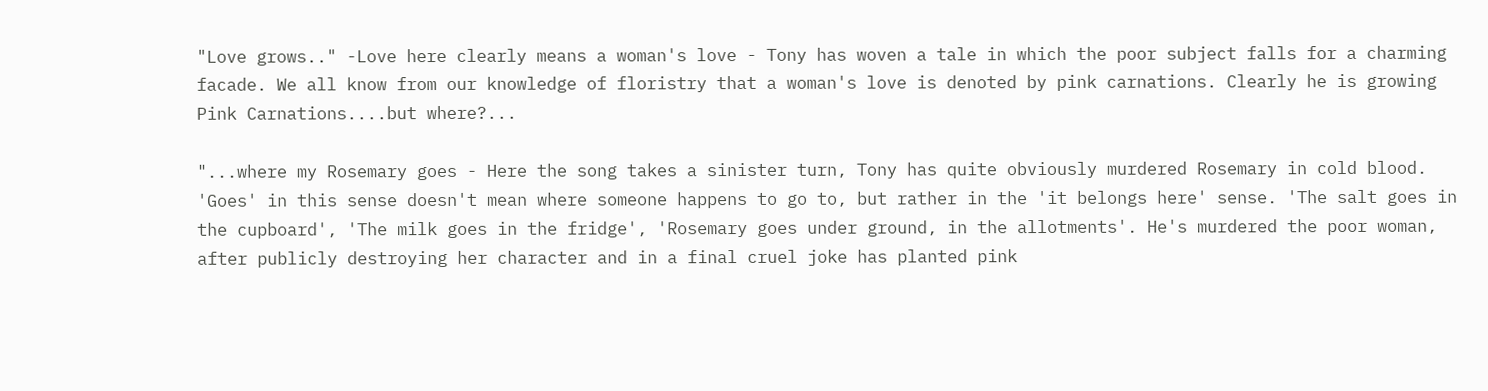"Love grows.." -Love here clearly means a woman's love - Tony has woven a tale in which the poor subject falls for a charming facade. We all know from our knowledge of floristry that a woman's love is denoted by pink carnations. Clearly he is growing Pink Carnations....but where?...

"...where my Rosemary goes - Here the song takes a sinister turn, Tony has quite obviously murdered Rosemary in cold blood. 'Goes' in this sense doesn't mean where someone happens to go to, but rather in the 'it belongs here' sense. 'The salt goes in the cupboard', 'The milk goes in the fridge', 'Rosemary goes under ground, in the allotments'. He's murdered the poor woman, after publicly destroying her character and in a final cruel joke has planted pink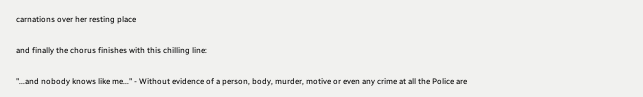carnations over her resting place

and finally the chorus finishes with this chilling line:

"...and nobody knows like me..." - Without evidence of a person, body, murder, motive or even any crime at all the Police are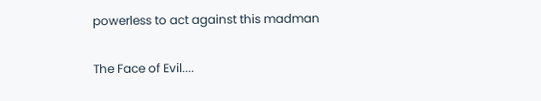powerless to act against this madman

The Face of Evil....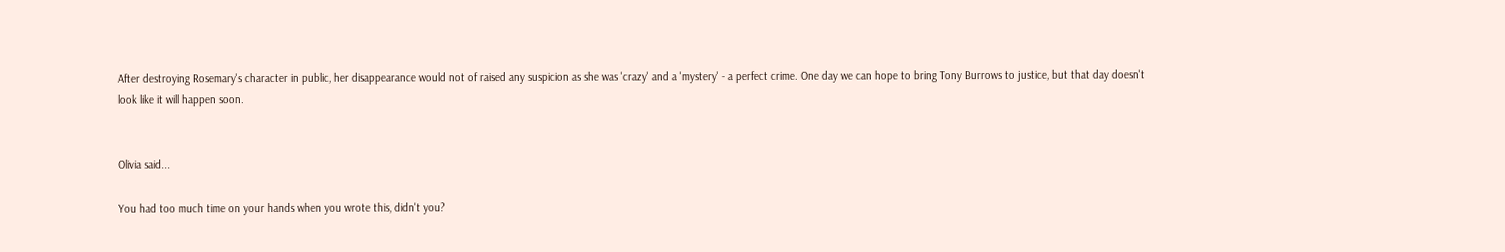After destroying Rosemary's character in public, her disappearance would not of raised any suspicion as she was 'crazy' and a 'mystery' - a perfect crime. One day we can hope to bring Tony Burrows to justice, but that day doesn't look like it will happen soon.


Olivia said...

You had too much time on your hands when you wrote this, didn't you?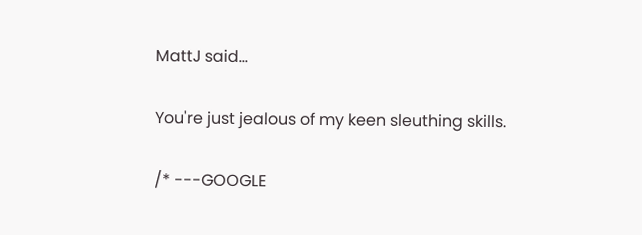MattJ said...

You're just jealous of my keen sleuthing skills.

/* ---GOOGLE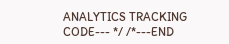ANALYTICS TRACKING CODE--- */ /*---END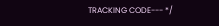TRACKING CODE--- */